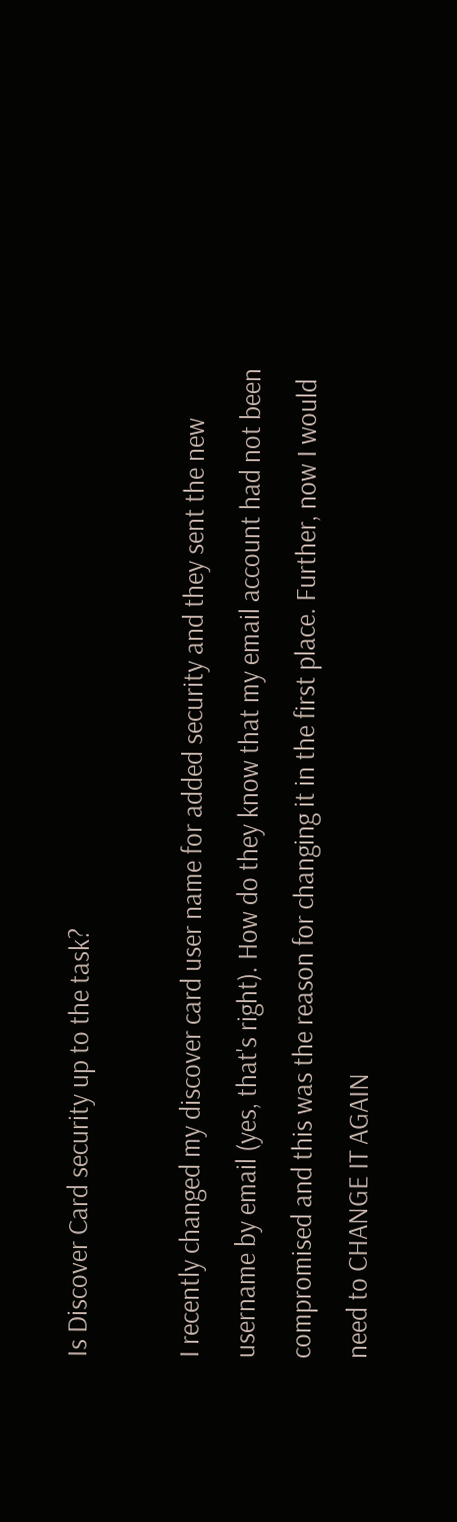Is Discover Card security up to the task?

I recently changed my discover card user name for added security and they sent the new username by email (yes, that's right). How do they know that my email account had not been compromised and this was the reason for changing it in the first place. Further, now I would need to CHANGE IT AGAIN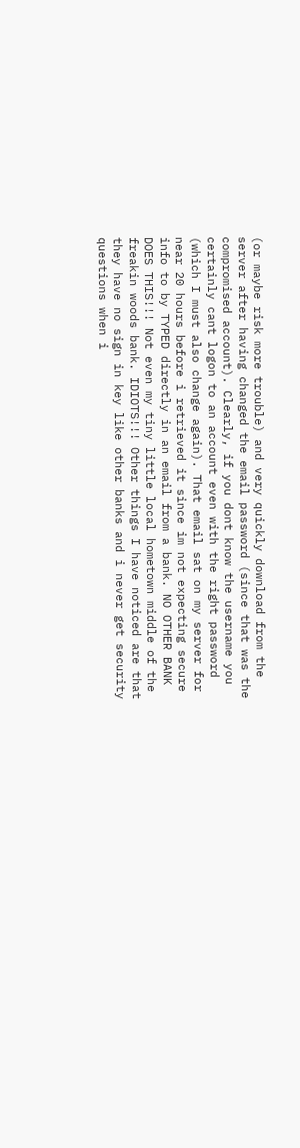(or maybe risk more trouble) and very quickly download from the server after having changed the email password (since that was the compromised account). Clearly, if you dont know the username you certainly cant logon to an account even with the right password (which I must also change again). That email sat on my server for near 20 hours before i retrieved it since im not expecting secure info to by TYPED directly in an email from a bank. NO OTHER BANK DOES THIS!!! Not even my tiny little local hometown middle of the freakin woods bank. IDIOTS!!! Other things I have noticed are that they have no sign in key like other banks and i never get security questions when i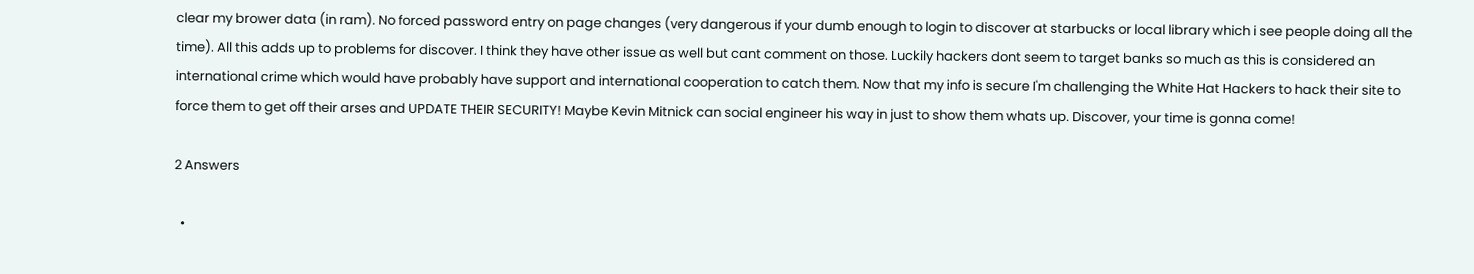clear my brower data (in ram). No forced password entry on page changes (very dangerous if your dumb enough to login to discover at starbucks or local library which i see people doing all the time). All this adds up to problems for discover. I think they have other issue as well but cant comment on those. Luckily hackers dont seem to target banks so much as this is considered an international crime which would have probably have support and international cooperation to catch them. Now that my info is secure I'm challenging the White Hat Hackers to hack their site to force them to get off their arses and UPDATE THEIR SECURITY! Maybe Kevin Mitnick can social engineer his way in just to show them whats up. Discover, your time is gonna come!

2 Answers

  •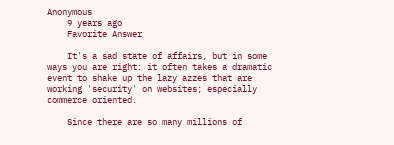Anonymous
    9 years ago
    Favorite Answer

    It's a sad state of affairs, but in some ways you are right: it often takes a dramatic event to shake up the lazy azzes that are working 'security' on websites; especially commerce oriented.

    Since there are so many millions of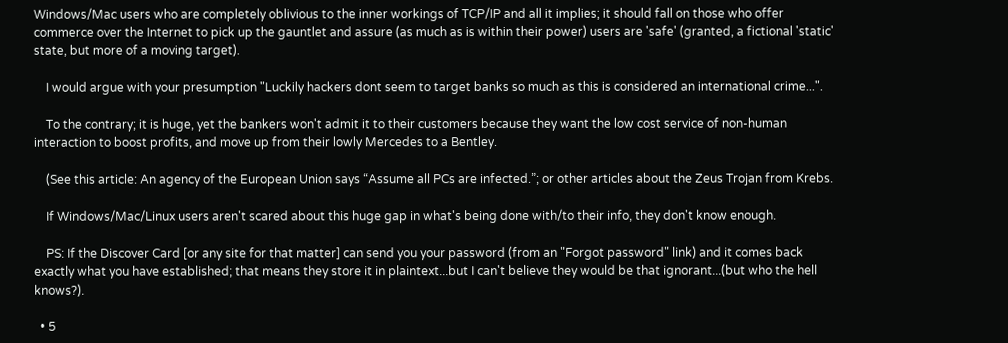Windows/Mac users who are completely oblivious to the inner workings of TCP/IP and all it implies; it should fall on those who offer commerce over the Internet to pick up the gauntlet and assure (as much as is within their power) users are 'safe' (granted, a fictional 'static' state, but more of a moving target).

    I would argue with your presumption "Luckily hackers dont seem to target banks so much as this is considered an international crime...".

    To the contrary; it is huge, yet the bankers won't admit it to their customers because they want the low cost service of non-human interaction to boost profits, and move up from their lowly Mercedes to a Bentley.

    (See this article: An agency of the European Union says “Assume all PCs are infected.”; or other articles about the Zeus Trojan from Krebs.

    If Windows/Mac/Linux users aren't scared about this huge gap in what's being done with/to their info, they don't know enough.

    PS: If the Discover Card [or any site for that matter] can send you your password (from an "Forgot password" link) and it comes back exactly what you have established; that means they store it in plaintext...but I can't believe they would be that ignorant...(but who the hell knows?).

  • 5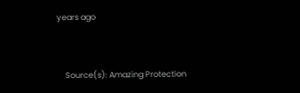years ago


    Source(s): Amazing Protection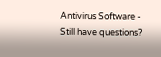Antivirus Software -
Still have questions?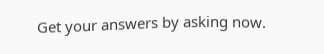Get your answers by asking now.